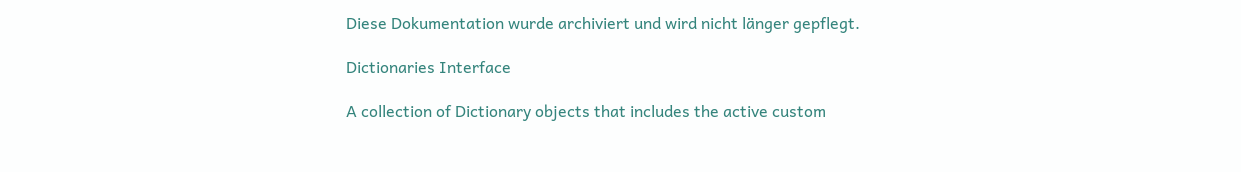Diese Dokumentation wurde archiviert und wird nicht länger gepflegt.

Dictionaries Interface

A collection of Dictionary objects that includes the active custom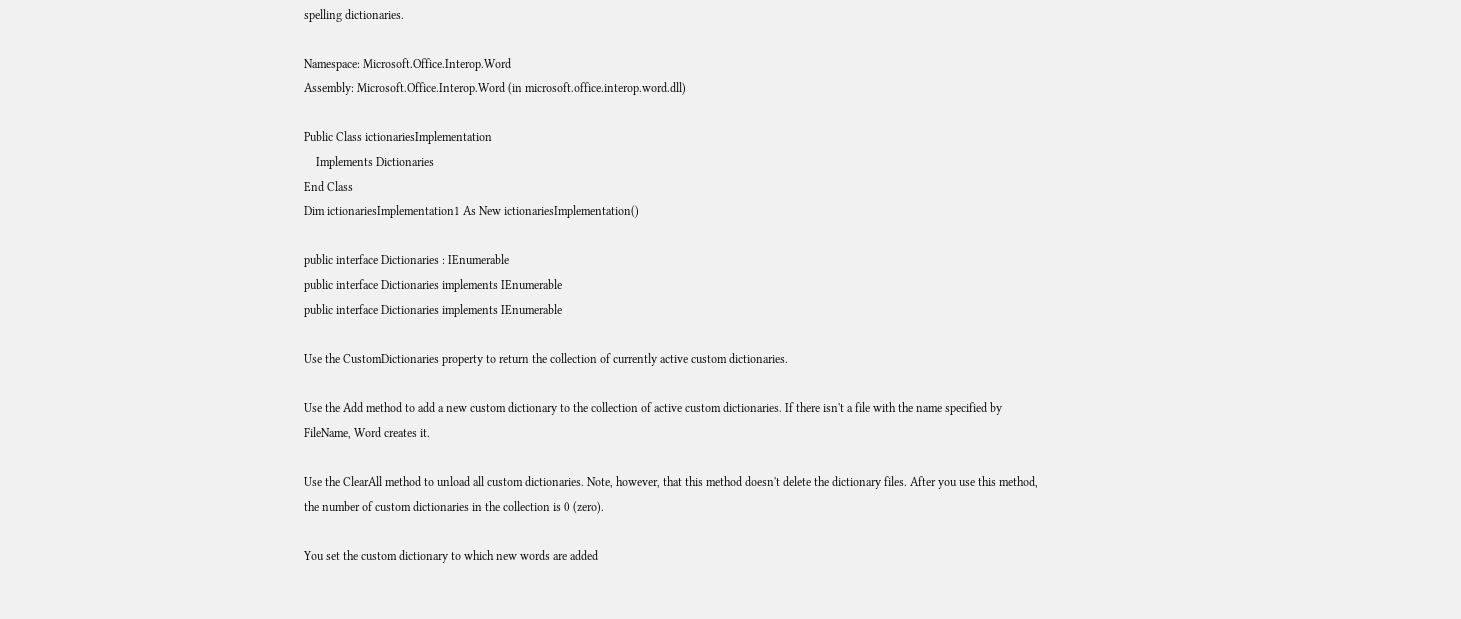spelling dictionaries.

Namespace: Microsoft.Office.Interop.Word
Assembly: Microsoft.Office.Interop.Word (in microsoft.office.interop.word.dll)

Public Class ictionariesImplementation
    Implements Dictionaries
End Class
Dim ictionariesImplementation1 As New ictionariesImplementation()

public interface Dictionaries : IEnumerable
public interface Dictionaries implements IEnumerable
public interface Dictionaries implements IEnumerable

Use the CustomDictionaries property to return the collection of currently active custom dictionaries.

Use the Add method to add a new custom dictionary to the collection of active custom dictionaries. If there isn't a file with the name specified by FileName, Word creates it.

Use the ClearAll method to unload all custom dictionaries. Note, however, that this method doesn't delete the dictionary files. After you use this method, the number of custom dictionaries in the collection is 0 (zero).

You set the custom dictionary to which new words are added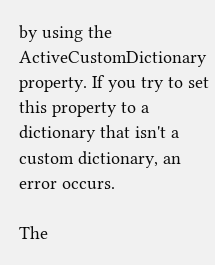by using the ActiveCustomDictionary property. If you try to set this property to a dictionary that isn't a custom dictionary, an error occurs.

The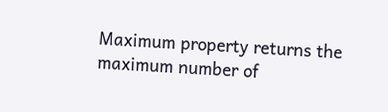Maximum property returns the maximum number of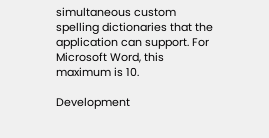simultaneous custom spelling dictionaries that the application can support. For Microsoft Word, this maximum is 10.

Development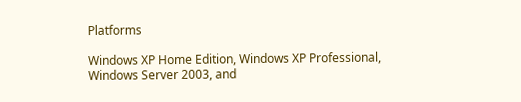Platforms

Windows XP Home Edition, Windows XP Professional, Windows Server 2003, and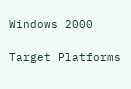Windows 2000

Target Platforms